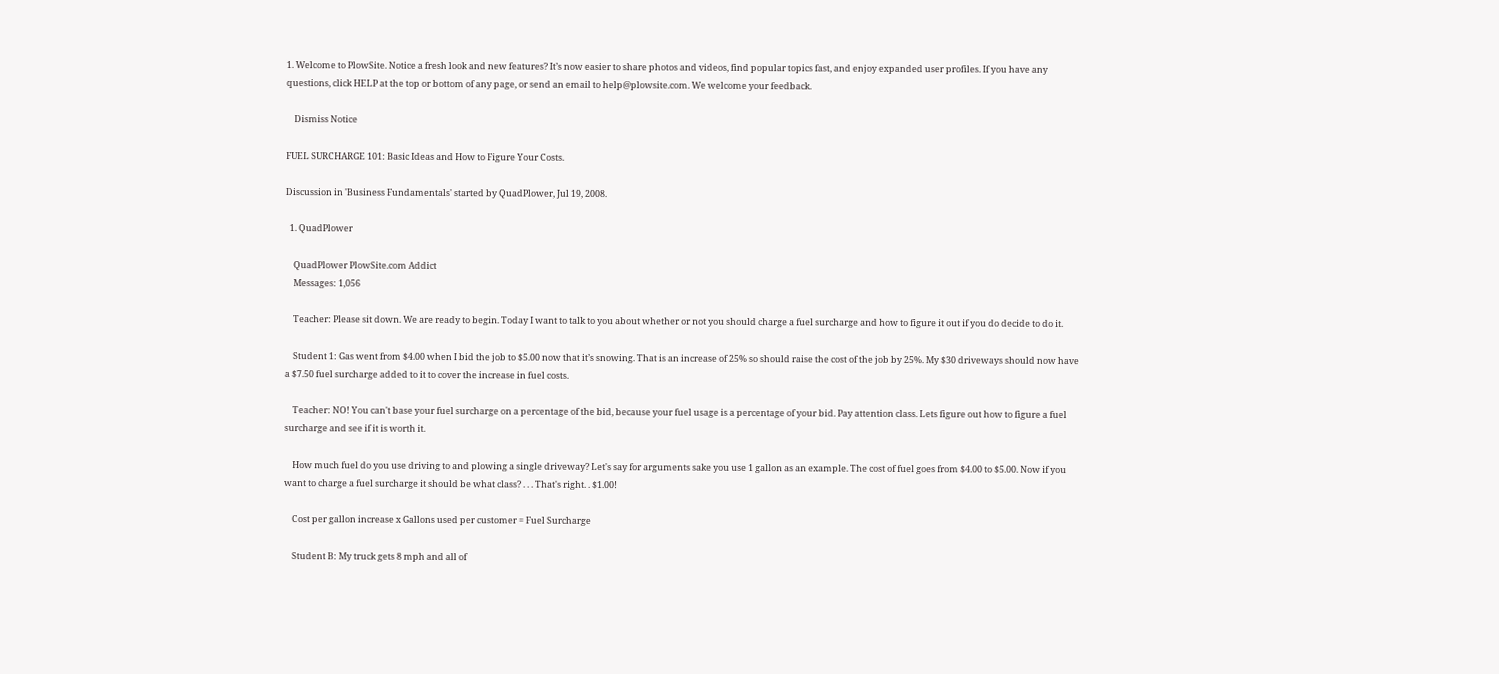1. Welcome to PlowSite. Notice a fresh look and new features? It’s now easier to share photos and videos, find popular topics fast, and enjoy expanded user profiles. If you have any questions, click HELP at the top or bottom of any page, or send an email to help@plowsite.com. We welcome your feedback.

    Dismiss Notice

FUEL SURCHARGE 101: Basic Ideas and How to Figure Your Costs.

Discussion in 'Business Fundamentals' started by QuadPlower, Jul 19, 2008.

  1. QuadPlower

    QuadPlower PlowSite.com Addict
    Messages: 1,056

    Teacher: Please sit down. We are ready to begin. Today I want to talk to you about whether or not you should charge a fuel surcharge and how to figure it out if you do decide to do it.

    Student 1: Gas went from $4.00 when I bid the job to $5.00 now that it’s snowing. That is an increase of 25% so should raise the cost of the job by 25%. My $30 driveways should now have a $7.50 fuel surcharge added to it to cover the increase in fuel costs.

    Teacher: NO! You can't base your fuel surcharge on a percentage of the bid, because your fuel usage is a percentage of your bid. Pay attention class. Lets figure out how to figure a fuel surcharge and see if it is worth it.

    How much fuel do you use driving to and plowing a single driveway? Let's say for arguments sake you use 1 gallon as an example. The cost of fuel goes from $4.00 to $5.00. Now if you want to charge a fuel surcharge it should be what class? . . . That's right. . $1.00!

    Cost per gallon increase x Gallons used per customer = Fuel Surcharge

    Student B: My truck gets 8 mph and all of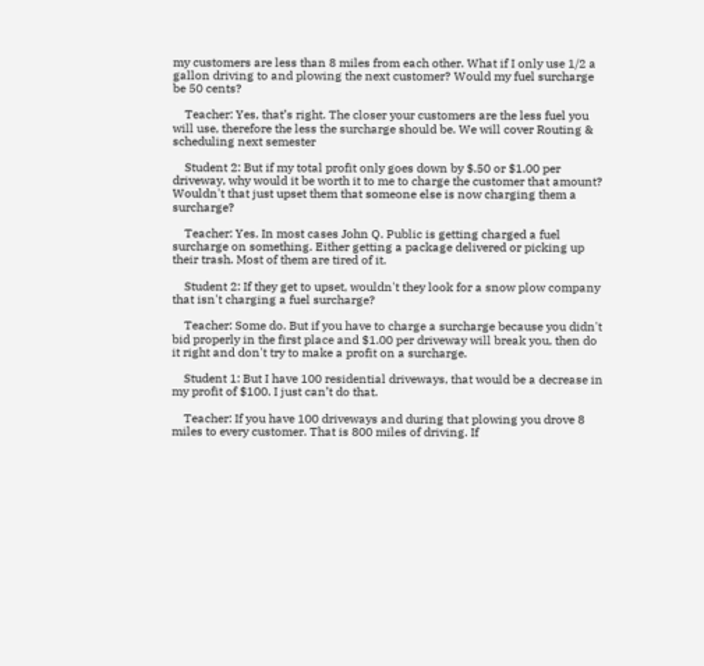my customers are less than 8 miles from each other. What if I only use 1/2 a gallon driving to and plowing the next customer? Would my fuel surcharge be 50 cents?

    Teacher: Yes, that’s right. The closer your customers are the less fuel you will use, therefore the less the surcharge should be. We will cover Routing & scheduling next semester

    Student 2: But if my total profit only goes down by $.50 or $1.00 per driveway, why would it be worth it to me to charge the customer that amount? Wouldn't that just upset them that someone else is now charging them a surcharge?

    Teacher: Yes. In most cases John Q. Public is getting charged a fuel surcharge on something. Either getting a package delivered or picking up their trash. Most of them are tired of it.

    Student 2: If they get to upset, wouldn't they look for a snow plow company that isn't charging a fuel surcharge?

    Teacher: Some do. But if you have to charge a surcharge because you didn't bid properly in the first place and $1.00 per driveway will break you, then do it right and don't try to make a profit on a surcharge.

    Student 1: But I have 100 residential driveways, that would be a decrease in my profit of $100. I just can’t do that.

    Teacher: If you have 100 driveways and during that plowing you drove 8 miles to every customer. That is 800 miles of driving. If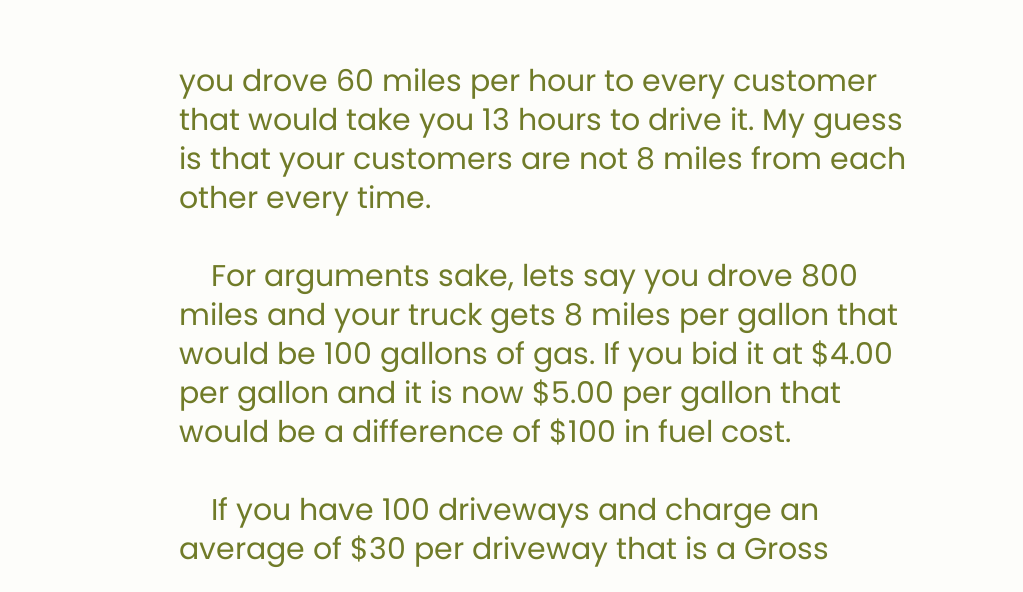you drove 60 miles per hour to every customer that would take you 13 hours to drive it. My guess is that your customers are not 8 miles from each other every time.

    For arguments sake, lets say you drove 800 miles and your truck gets 8 miles per gallon that would be 100 gallons of gas. If you bid it at $4.00 per gallon and it is now $5.00 per gallon that would be a difference of $100 in fuel cost.

    If you have 100 driveways and charge an average of $30 per driveway that is a Gross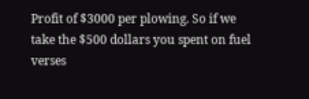Profit of $3000 per plowing. So if we take the $500 dollars you spent on fuel verses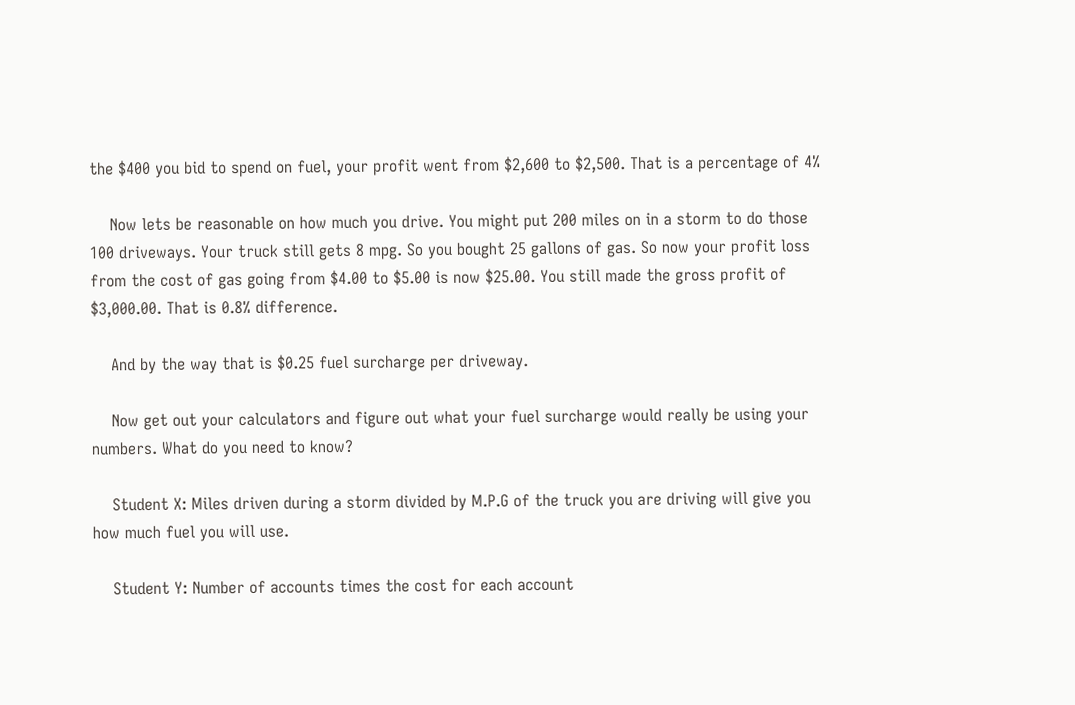the $400 you bid to spend on fuel, your profit went from $2,600 to $2,500. That is a percentage of 4%

    Now lets be reasonable on how much you drive. You might put 200 miles on in a storm to do those 100 driveways. Your truck still gets 8 mpg. So you bought 25 gallons of gas. So now your profit loss from the cost of gas going from $4.00 to $5.00 is now $25.00. You still made the gross profit of $3,000.00. That is 0.8% difference.

    And by the way that is $0.25 fuel surcharge per driveway.

    Now get out your calculators and figure out what your fuel surcharge would really be using your numbers. What do you need to know?

    Student X: Miles driven during a storm divided by M.P.G of the truck you are driving will give you how much fuel you will use.

    Student Y: Number of accounts times the cost for each account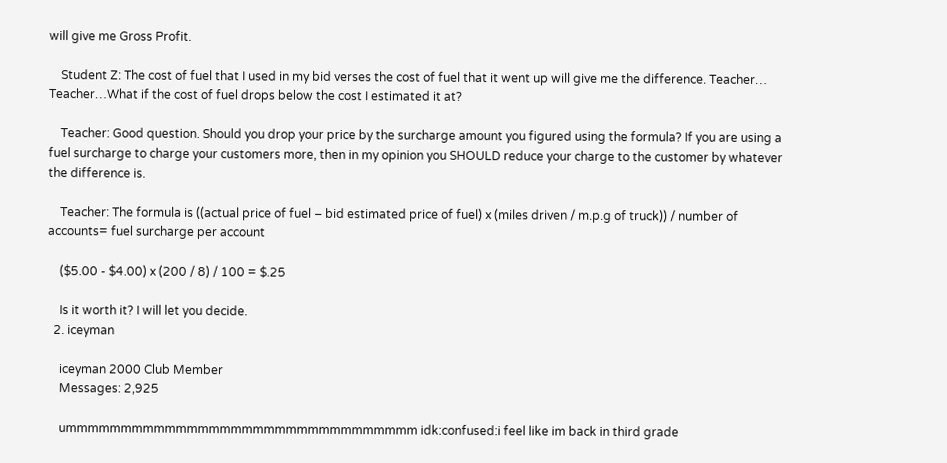will give me Gross Profit.

    Student Z: The cost of fuel that I used in my bid verses the cost of fuel that it went up will give me the difference. Teacher… Teacher…What if the cost of fuel drops below the cost I estimated it at?

    Teacher: Good question. Should you drop your price by the surcharge amount you figured using the formula? If you are using a fuel surcharge to charge your customers more, then in my opinion you SHOULD reduce your charge to the customer by whatever the difference is.

    Teacher: The formula is ((actual price of fuel – bid estimated price of fuel) x (miles driven / m.p.g of truck)) / number of accounts= fuel surcharge per account

    ($5.00 - $4.00) x (200 / 8) / 100 = $.25

    Is it worth it? I will let you decide.
  2. iceyman

    iceyman 2000 Club Member
    Messages: 2,925

    ummmmmmmmmmmmmmmmmmmmmmmmmmmmmmmm idk:confused:i feel like im back in third grade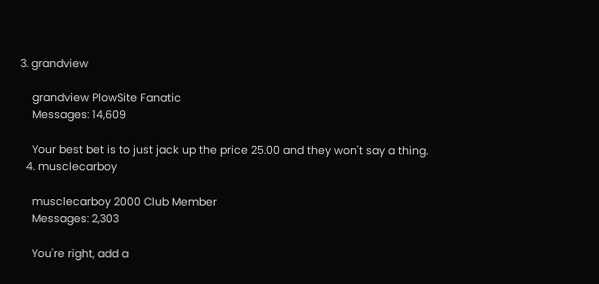3. grandview

    grandview PlowSite Fanatic
    Messages: 14,609

    Your best bet is to just jack up the price 25.00 and they won't say a thing.
  4. musclecarboy

    musclecarboy 2000 Club Member
    Messages: 2,303

    You're right, add a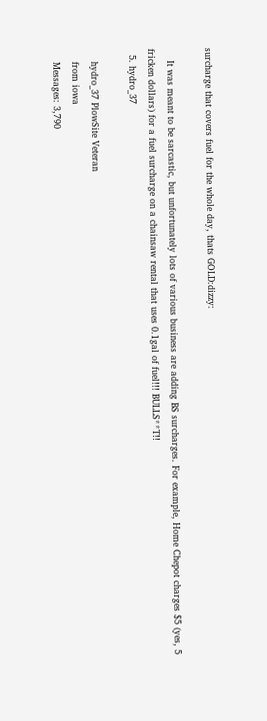surcharge that covers fuel for the whole day, thats GOLD:dizzy:

    It was meant to be sarcastic, but unfortunately lots of various business are adding BS surcharges. For example, Home Chepot charges $5 (yes, 5 fricken dollars) for a fuel surcharge on a chainsaw rental that uses 0.1gal of fuel!!! BULLS**T!!
  5. hydro_37

    hydro_37 PlowSite Veteran
    from iowa
    Messages: 3,790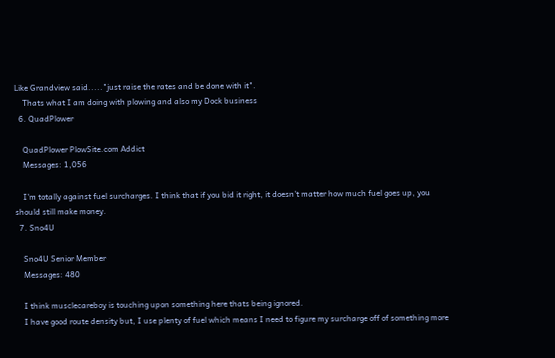Like Grandview said....."just raise the rates and be done with it".
    Thats what I am doing with plowing and also my Dock business
  6. QuadPlower

    QuadPlower PlowSite.com Addict
    Messages: 1,056

    I'm totally against fuel surcharges. I think that if you bid it right, it doesn't matter how much fuel goes up, you should still make money.
  7. Sno4U

    Sno4U Senior Member
    Messages: 480

    I think musclecareboy is touching upon something here thats being ignored.
    I have good route density but, I use plenty of fuel which means I need to figure my surcharge off of something more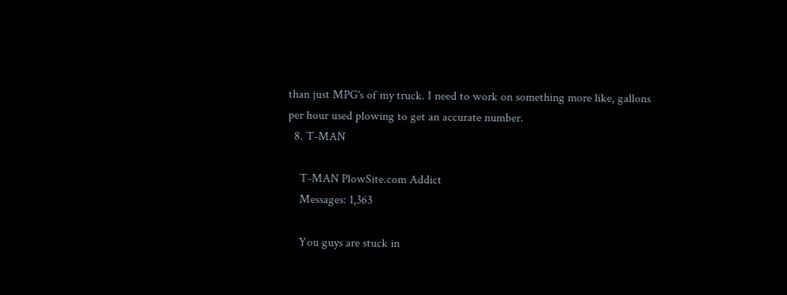than just MPG's of my truck. I need to work on something more like, gallons per hour used plowing to get an accurate number.
  8. T-MAN

    T-MAN PlowSite.com Addict
    Messages: 1,363

    You guys are stuck in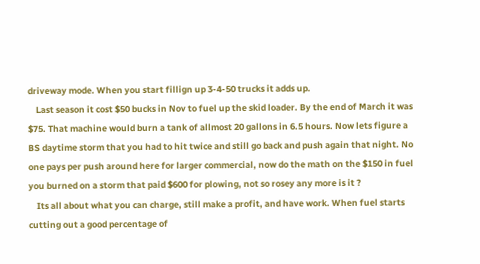driveway mode. When you start fillign up 3-4-50 trucks it adds up.
    Last season it cost $50 bucks in Nov to fuel up the skid loader. By the end of March it was $75. That machine would burn a tank of allmost 20 gallons in 6.5 hours. Now lets figure a BS daytime storm that you had to hit twice and still go back and push again that night. No one pays per push around here for larger commercial, now do the math on the $150 in fuel you burned on a storm that paid $600 for plowing, not so rosey any more is it ?
    Its all about what you can charge, still make a profit, and have work. When fuel starts cutting out a good percentage of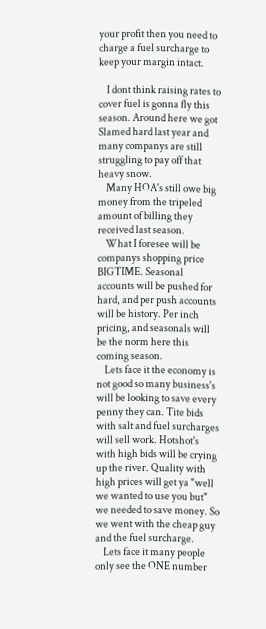your profit then you need to charge a fuel surcharge to keep your margin intact.

    I dont think raising rates to cover fuel is gonna fly this season. Around here we got Slamed hard last year and many companys are still struggling to pay off that heavy snow.
    Many HOA's still owe big money from the tripeled amount of billing they received last season.
    What I foresee will be companys shopping price BIGTIME. Seasonal accounts will be pushed for hard, and per push accounts will be history. Per inch pricing, and seasonals will be the norm here this coming season.
    Lets face it the economy is not good so many business's will be looking to save every penny they can. Tite bids with salt and fuel surcharges will sell work. Hotshot's with high bids will be crying up the river. Quality with high prices will get ya "well we wanted to use you but" we needed to save money. So we went with the cheap guy and the fuel surcharge.
    Lets face it many people only see the ONE number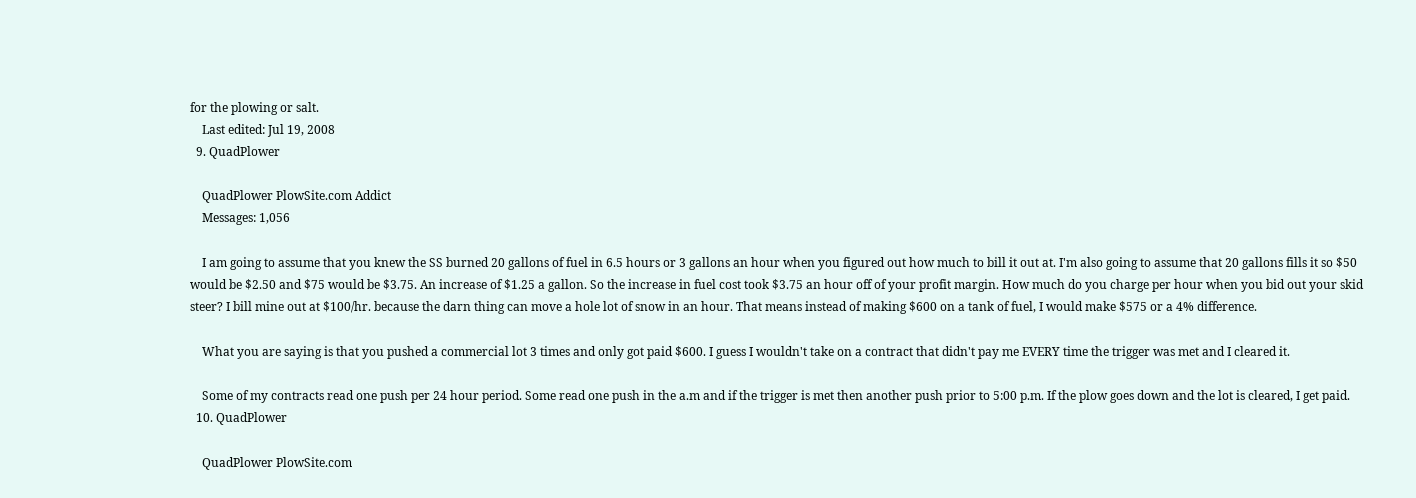for the plowing or salt.
    Last edited: Jul 19, 2008
  9. QuadPlower

    QuadPlower PlowSite.com Addict
    Messages: 1,056

    I am going to assume that you knew the SS burned 20 gallons of fuel in 6.5 hours or 3 gallons an hour when you figured out how much to bill it out at. I'm also going to assume that 20 gallons fills it so $50 would be $2.50 and $75 would be $3.75. An increase of $1.25 a gallon. So the increase in fuel cost took $3.75 an hour off of your profit margin. How much do you charge per hour when you bid out your skid steer? I bill mine out at $100/hr. because the darn thing can move a hole lot of snow in an hour. That means instead of making $600 on a tank of fuel, I would make $575 or a 4% difference.

    What you are saying is that you pushed a commercial lot 3 times and only got paid $600. I guess I wouldn't take on a contract that didn't pay me EVERY time the trigger was met and I cleared it.

    Some of my contracts read one push per 24 hour period. Some read one push in the a.m and if the trigger is met then another push prior to 5:00 p.m. If the plow goes down and the lot is cleared, I get paid.
  10. QuadPlower

    QuadPlower PlowSite.com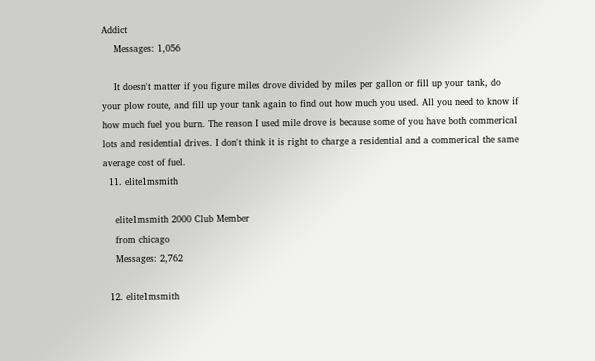Addict
    Messages: 1,056

    It doesn't matter if you figure miles drove divided by miles per gallon or fill up your tank, do your plow route, and fill up your tank again to find out how much you used. All you need to know if how much fuel you burn. The reason I used mile drove is because some of you have both commerical lots and residential drives. I don't think it is right to charge a residential and a commerical the same average cost of fuel.
  11. elite1msmith

    elite1msmith 2000 Club Member
    from chicago
    Messages: 2,762

  12. elite1msmith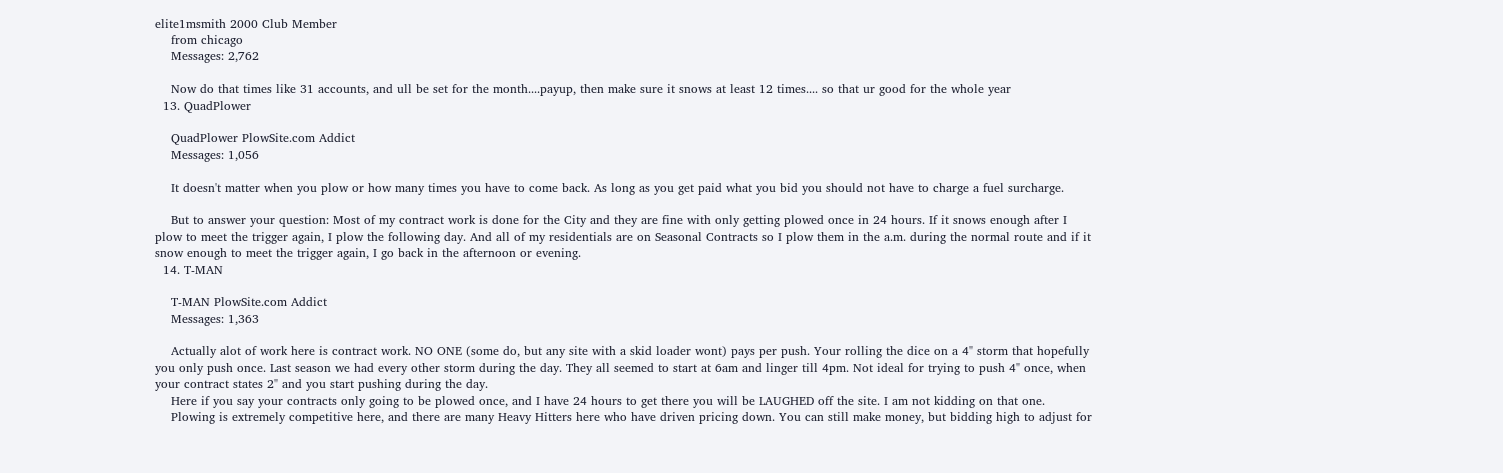elite1msmith 2000 Club Member
    from chicago
    Messages: 2,762

    Now do that times like 31 accounts, and ull be set for the month....payup, then make sure it snows at least 12 times.... so that ur good for the whole year
  13. QuadPlower

    QuadPlower PlowSite.com Addict
    Messages: 1,056

    It doesn't matter when you plow or how many times you have to come back. As long as you get paid what you bid you should not have to charge a fuel surcharge.

    But to answer your question: Most of my contract work is done for the City and they are fine with only getting plowed once in 24 hours. If it snows enough after I plow to meet the trigger again, I plow the following day. And all of my residentials are on Seasonal Contracts so I plow them in the a.m. during the normal route and if it snow enough to meet the trigger again, I go back in the afternoon or evening.
  14. T-MAN

    T-MAN PlowSite.com Addict
    Messages: 1,363

    Actually alot of work here is contract work. NO ONE (some do, but any site with a skid loader wont) pays per push. Your rolling the dice on a 4" storm that hopefully you only push once. Last season we had every other storm during the day. They all seemed to start at 6am and linger till 4pm. Not ideal for trying to push 4" once, when your contract states 2" and you start pushing during the day.
    Here if you say your contracts only going to be plowed once, and I have 24 hours to get there you will be LAUGHED off the site. I am not kidding on that one.
    Plowing is extremely competitive here, and there are many Heavy Hitters here who have driven pricing down. You can still make money, but bidding high to adjust for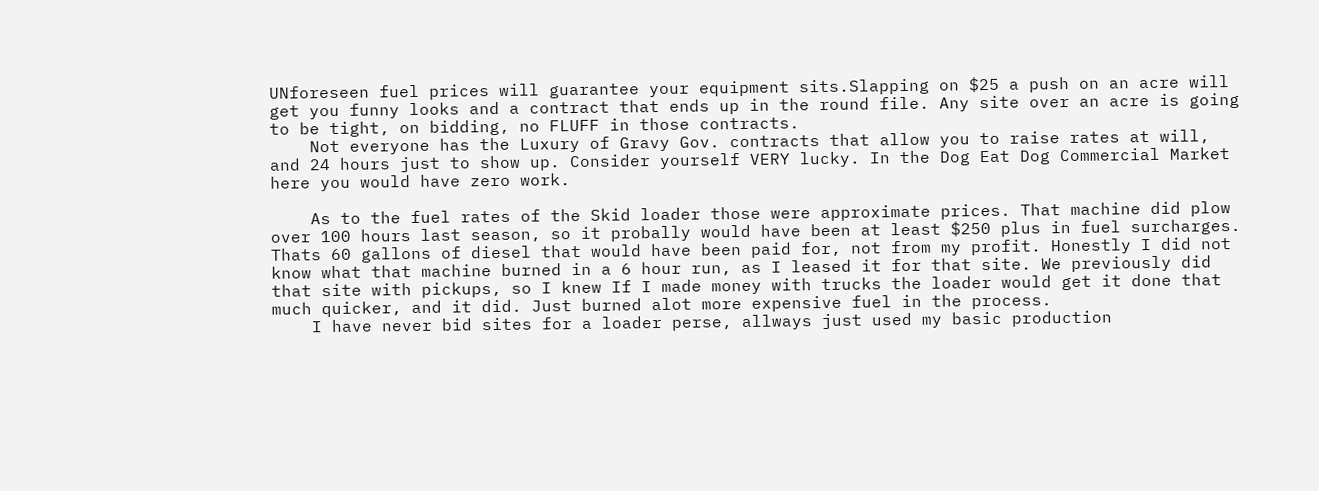UNforeseen fuel prices will guarantee your equipment sits.Slapping on $25 a push on an acre will get you funny looks and a contract that ends up in the round file. Any site over an acre is going to be tight, on bidding, no FLUFF in those contracts.
    Not everyone has the Luxury of Gravy Gov. contracts that allow you to raise rates at will, and 24 hours just to show up. Consider yourself VERY lucky. In the Dog Eat Dog Commercial Market here you would have zero work.

    As to the fuel rates of the Skid loader those were approximate prices. That machine did plow over 100 hours last season, so it probally would have been at least $250 plus in fuel surcharges. Thats 60 gallons of diesel that would have been paid for, not from my profit. Honestly I did not know what that machine burned in a 6 hour run, as I leased it for that site. We previously did that site with pickups, so I knew If I made money with trucks the loader would get it done that much quicker, and it did. Just burned alot more expensive fuel in the process.
    I have never bid sites for a loader perse, allways just used my basic production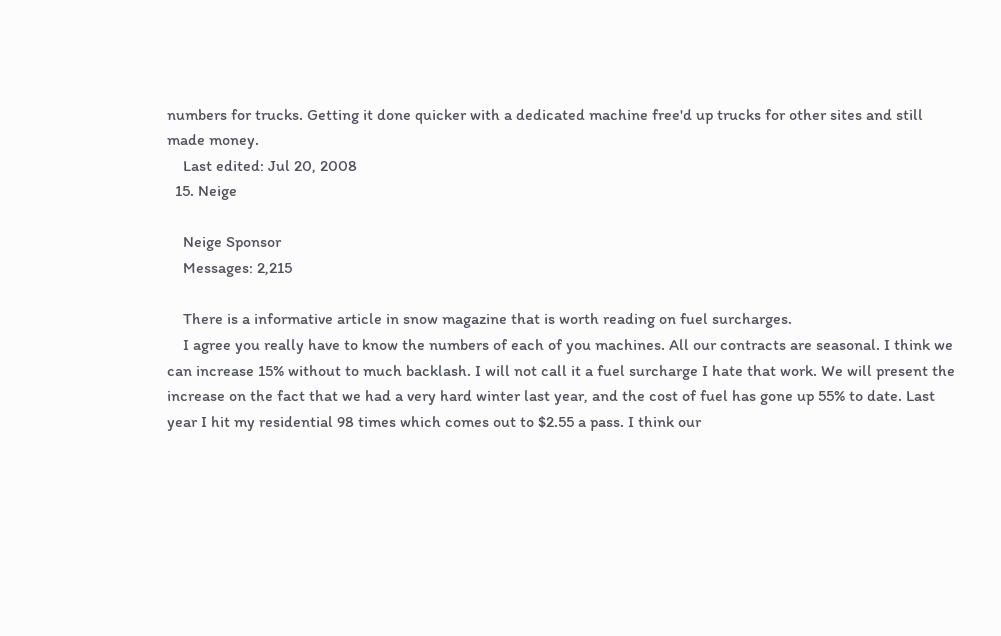numbers for trucks. Getting it done quicker with a dedicated machine free'd up trucks for other sites and still made money.
    Last edited: Jul 20, 2008
  15. Neige

    Neige Sponsor
    Messages: 2,215

    There is a informative article in snow magazine that is worth reading on fuel surcharges.
    I agree you really have to know the numbers of each of you machines. All our contracts are seasonal. I think we can increase 15% without to much backlash. I will not call it a fuel surcharge I hate that work. We will present the increase on the fact that we had a very hard winter last year, and the cost of fuel has gone up 55% to date. Last year I hit my residential 98 times which comes out to $2.55 a pass. I think our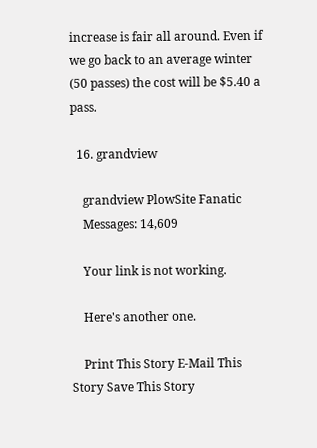increase is fair all around. Even if we go back to an average winter (50 passes) the cost will be $5.40 a pass.

  16. grandview

    grandview PlowSite Fanatic
    Messages: 14,609

    Your link is not working.

    Here's another one.

    Print This Story E-Mail This Story Save This Story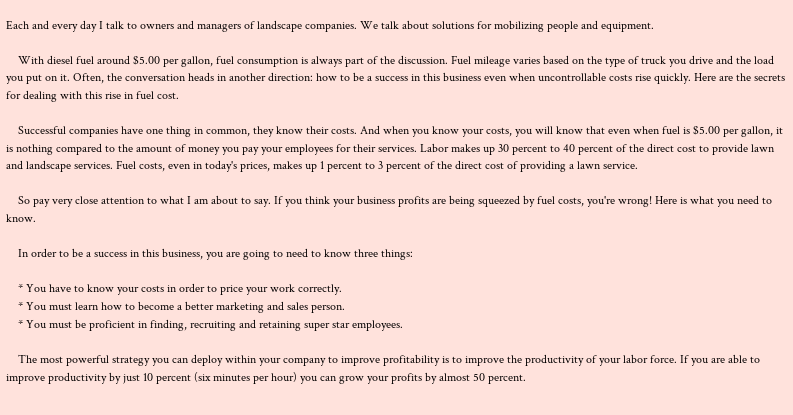Each and every day I talk to owners and managers of landscape companies. We talk about solutions for mobilizing people and equipment.

    With diesel fuel around $5.00 per gallon, fuel consumption is always part of the discussion. Fuel mileage varies based on the type of truck you drive and the load you put on it. Often, the conversation heads in another direction: how to be a success in this business even when uncontrollable costs rise quickly. Here are the secrets for dealing with this rise in fuel cost.

    Successful companies have one thing in common, they know their costs. And when you know your costs, you will know that even when fuel is $5.00 per gallon, it is nothing compared to the amount of money you pay your employees for their services. Labor makes up 30 percent to 40 percent of the direct cost to provide lawn and landscape services. Fuel costs, even in today's prices, makes up 1 percent to 3 percent of the direct cost of providing a lawn service.

    So pay very close attention to what I am about to say. If you think your business profits are being squeezed by fuel costs, you're wrong! Here is what you need to know.

    In order to be a success in this business, you are going to need to know three things:

    * You have to know your costs in order to price your work correctly.
    * You must learn how to become a better marketing and sales person.
    * You must be proficient in finding, recruiting and retaining super star employees.

    The most powerful strategy you can deploy within your company to improve profitability is to improve the productivity of your labor force. If you are able to improve productivity by just 10 percent (six minutes per hour) you can grow your profits by almost 50 percent.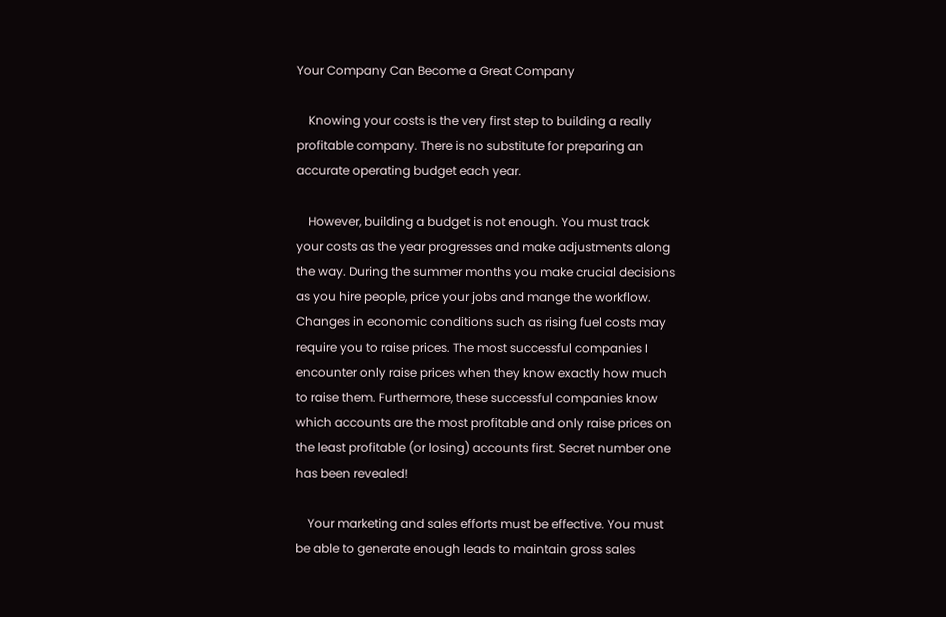Your Company Can Become a Great Company

    Knowing your costs is the very first step to building a really profitable company. There is no substitute for preparing an accurate operating budget each year.

    However, building a budget is not enough. You must track your costs as the year progresses and make adjustments along the way. During the summer months you make crucial decisions as you hire people, price your jobs and mange the workflow. Changes in economic conditions such as rising fuel costs may require you to raise prices. The most successful companies I encounter only raise prices when they know exactly how much to raise them. Furthermore, these successful companies know which accounts are the most profitable and only raise prices on the least profitable (or losing) accounts first. Secret number one has been revealed!

    Your marketing and sales efforts must be effective. You must be able to generate enough leads to maintain gross sales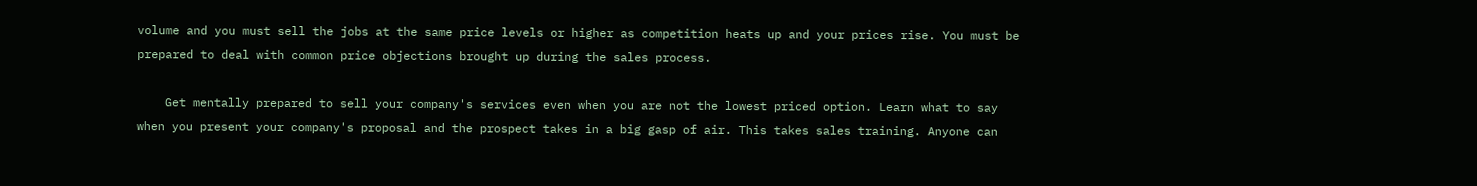volume and you must sell the jobs at the same price levels or higher as competition heats up and your prices rise. You must be prepared to deal with common price objections brought up during the sales process.

    Get mentally prepared to sell your company's services even when you are not the lowest priced option. Learn what to say when you present your company's proposal and the prospect takes in a big gasp of air. This takes sales training. Anyone can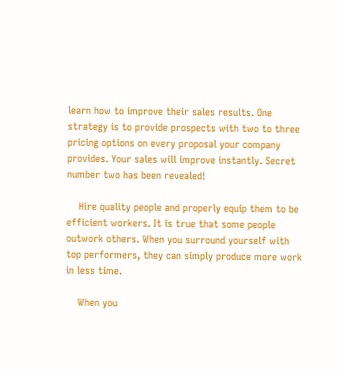learn how to improve their sales results. One strategy is to provide prospects with two to three pricing options on every proposal your company provides. Your sales will improve instantly. Secret number two has been revealed!

    Hire quality people and properly equip them to be efficient workers. It is true that some people outwork others. When you surround yourself with top performers, they can simply produce more work in less time.

    When you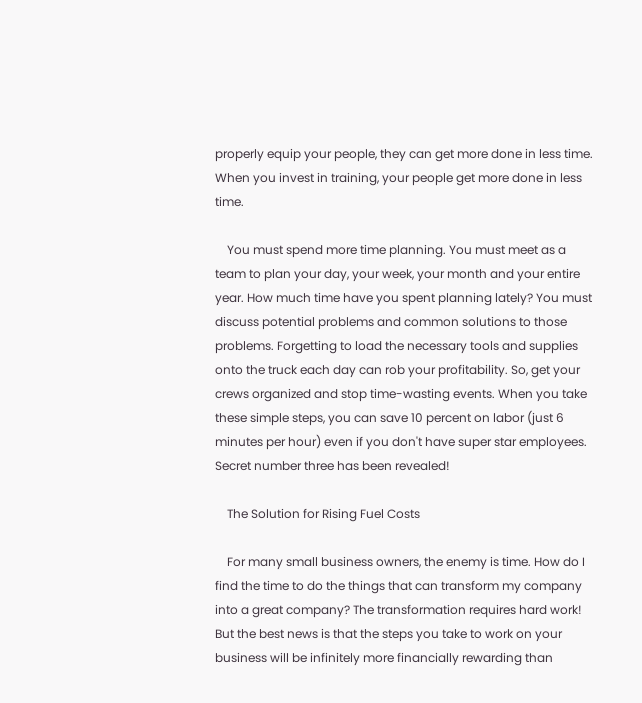properly equip your people, they can get more done in less time. When you invest in training, your people get more done in less time.

    You must spend more time planning. You must meet as a team to plan your day, your week, your month and your entire year. How much time have you spent planning lately? You must discuss potential problems and common solutions to those problems. Forgetting to load the necessary tools and supplies onto the truck each day can rob your profitability. So, get your crews organized and stop time-wasting events. When you take these simple steps, you can save 10 percent on labor (just 6 minutes per hour) even if you don't have super star employees. Secret number three has been revealed!

    The Solution for Rising Fuel Costs

    For many small business owners, the enemy is time. How do I find the time to do the things that can transform my company into a great company? The transformation requires hard work! But the best news is that the steps you take to work on your business will be infinitely more financially rewarding than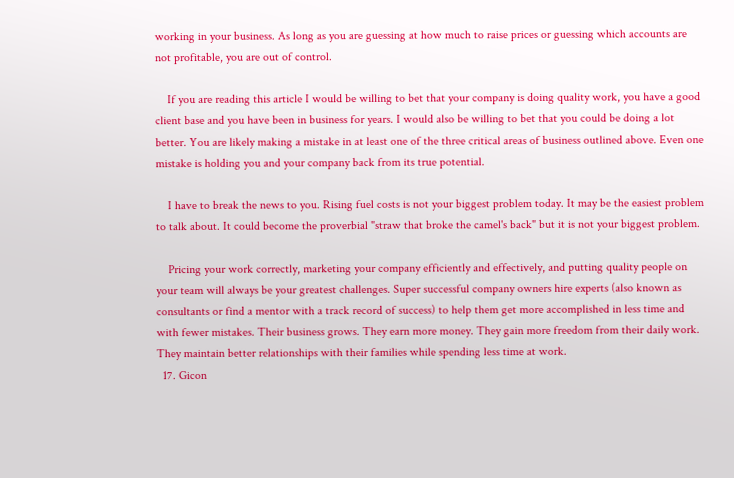working in your business. As long as you are guessing at how much to raise prices or guessing which accounts are not profitable, you are out of control.

    If you are reading this article I would be willing to bet that your company is doing quality work, you have a good client base and you have been in business for years. I would also be willing to bet that you could be doing a lot better. You are likely making a mistake in at least one of the three critical areas of business outlined above. Even one mistake is holding you and your company back from its true potential.

    I have to break the news to you. Rising fuel costs is not your biggest problem today. It may be the easiest problem to talk about. It could become the proverbial "straw that broke the camel's back" but it is not your biggest problem.

    Pricing your work correctly, marketing your company efficiently and effectively, and putting quality people on your team will always be your greatest challenges. Super successful company owners hire experts (also known as consultants or find a mentor with a track record of success) to help them get more accomplished in less time and with fewer mistakes. Their business grows. They earn more money. They gain more freedom from their daily work. They maintain better relationships with their families while spending less time at work.
  17. Gicon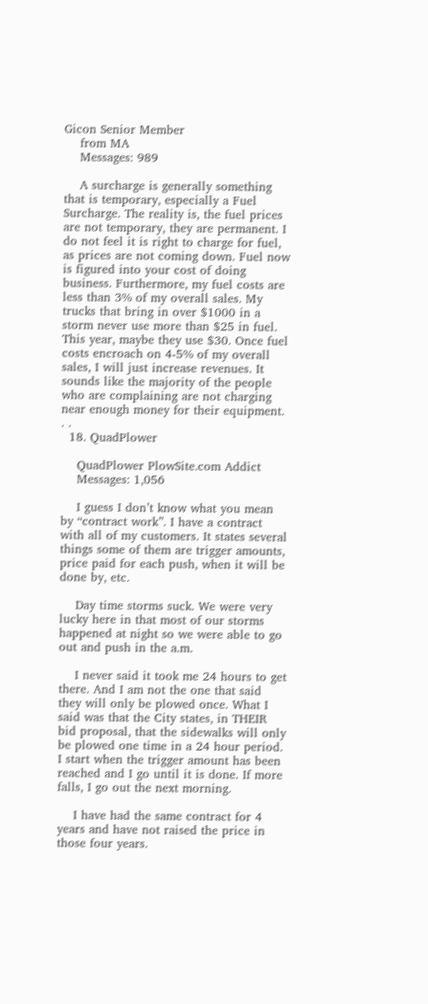Gicon Senior Member
    from MA
    Messages: 989

    A surcharge is generally something that is temporary, especially a Fuel Surcharge. The reality is, the fuel prices are not temporary, they are permanent. I do not feel it is right to charge for fuel, as prices are not coming down. Fuel now is figured into your cost of doing business. Furthermore, my fuel costs are less than 3% of my overall sales. My trucks that bring in over $1000 in a storm never use more than $25 in fuel. This year, maybe they use $30. Once fuel costs encroach on 4-5% of my overall sales, I will just increase revenues. It sounds like the majority of the people who are complaining are not charging near enough money for their equipment. . .
  18. QuadPlower

    QuadPlower PlowSite.com Addict
    Messages: 1,056

    I guess I don’t know what you mean by “contract work”. I have a contract with all of my customers. It states several things some of them are trigger amounts, price paid for each push, when it will be done by, etc.

    Day time storms suck. We were very lucky here in that most of our storms happened at night so we were able to go out and push in the a.m.

    I never said it took me 24 hours to get there. And I am not the one that said they will only be plowed once. What I said was that the City states, in THEIR bid proposal, that the sidewalks will only be plowed one time in a 24 hour period. I start when the trigger amount has been reached and I go until it is done. If more falls, I go out the next morning.

    I have had the same contract for 4 years and have not raised the price in those four years.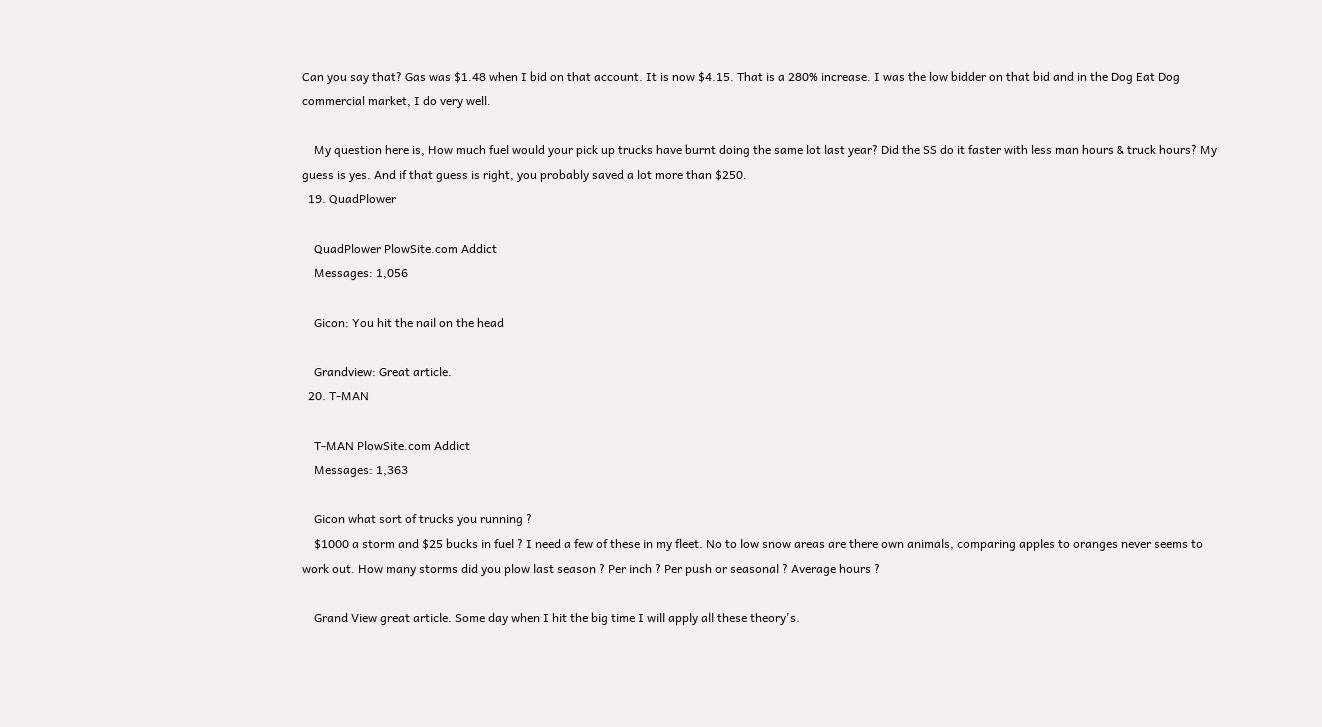Can you say that? Gas was $1.48 when I bid on that account. It is now $4.15. That is a 280% increase. I was the low bidder on that bid and in the Dog Eat Dog commercial market, I do very well.

    My question here is, How much fuel would your pick up trucks have burnt doing the same lot last year? Did the SS do it faster with less man hours & truck hours? My guess is yes. And if that guess is right, you probably saved a lot more than $250.
  19. QuadPlower

    QuadPlower PlowSite.com Addict
    Messages: 1,056

    Gicon: You hit the nail on the head

    Grandview: Great article.
  20. T-MAN

    T-MAN PlowSite.com Addict
    Messages: 1,363

    Gicon what sort of trucks you running ?
    $1000 a storm and $25 bucks in fuel ? I need a few of these in my fleet. No to low snow areas are there own animals, comparing apples to oranges never seems to work out. How many storms did you plow last season ? Per inch ? Per push or seasonal ? Average hours ?

    Grand View great article. Some day when I hit the big time I will apply all these theory's.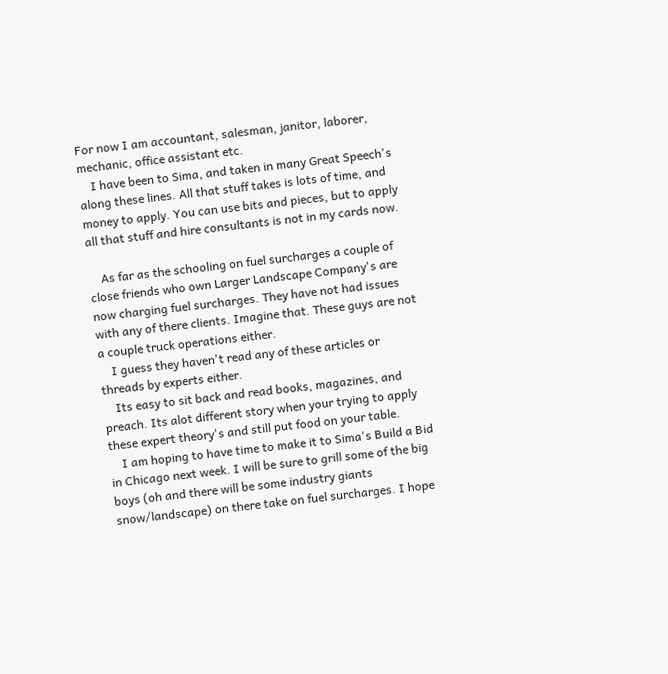For now I am accountant, salesman, janitor, laborer, mechanic, office assistant etc.
    I have been to Sima, and taken in many Great Speech's along these lines. All that stuff takes is lots of time, and money to apply. You can use bits and pieces, but to apply all that stuff and hire consultants is not in my cards now.

    As far as the schooling on fuel surcharges a couple of close friends who own Larger Landscape Company's are now charging fuel surcharges. They have not had issues with any of there clients. Imagine that. These guys are not a couple truck operations either.
    I guess they haven't read any of these articles or threads by experts either.
    Its easy to sit back and read books, magazines, and preach. Its alot different story when your trying to apply these expert theory's and still put food on your table.
    I am hoping to have time to make it to Sima's Build a Bid in Chicago next week. I will be sure to grill some of the big boys (oh and there will be some industry giants snow/landscape) on there take on fuel surcharges. I hope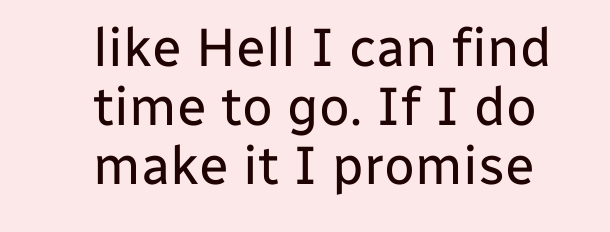like Hell I can find time to go. If I do make it I promise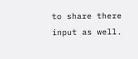to share there input as well.